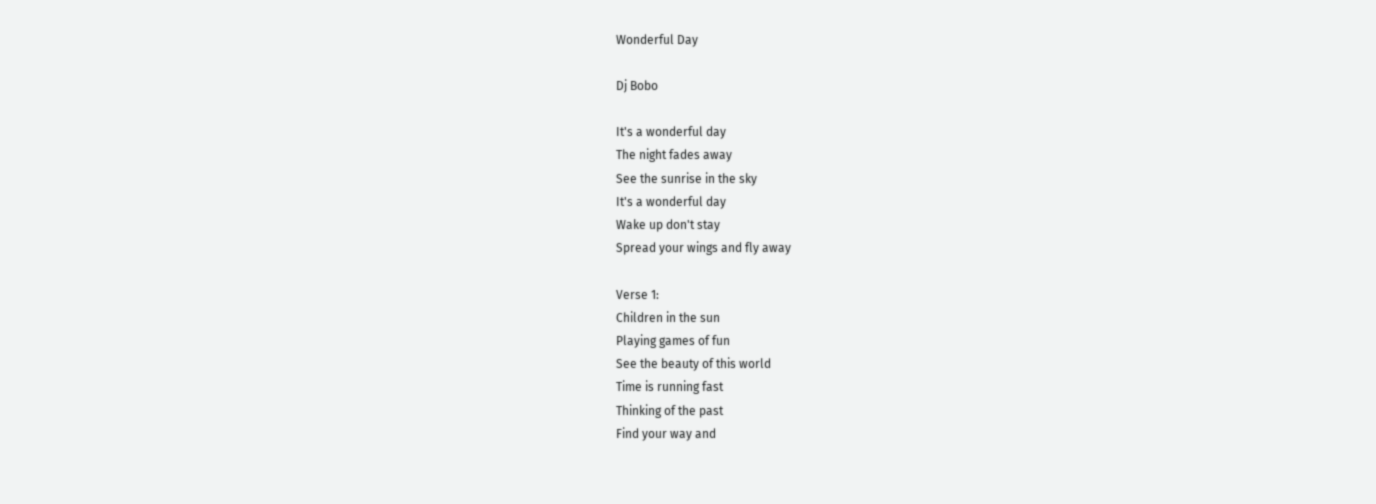Wonderful Day

Dj Bobo

It's a wonderful day
The night fades away
See the sunrise in the sky
It's a wonderful day
Wake up don't stay
Spread your wings and fly away

Verse 1:
Children in the sun
Playing games of fun
See the beauty of this world
Time is running fast
Thinking of the past
Find your way and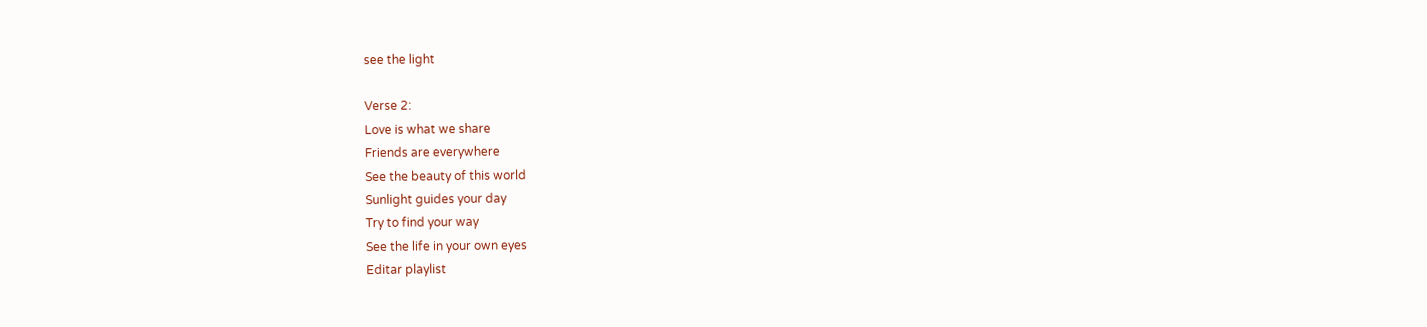see the light

Verse 2:
Love is what we share
Friends are everywhere
See the beauty of this world
Sunlight guides your day
Try to find your way
See the life in your own eyes
Editar playlist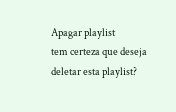Apagar playlist
tem certeza que deseja deletar esta playlist?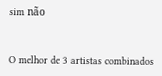sim não


O melhor de 3 artistas combinados